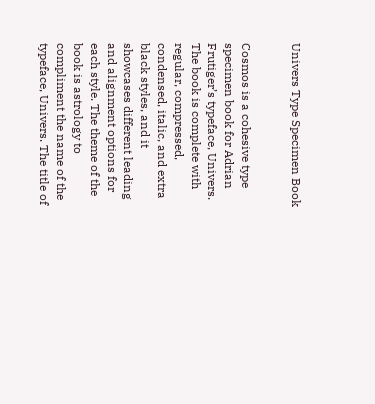Univers Type Specimen Book


Cosmos is a cohesive type specimen book for Adrian Frutiger’s typeface, Univers. The book is complete with regular, compressed, condensed, italic, and extra black styles, and it showcases different leading and alignment options for each style. The theme of the book is astrology to compliment the name of the typeface, Univers. The title of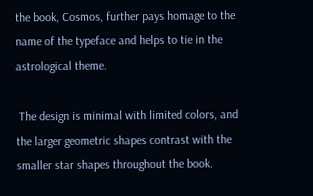the book, Cosmos, further pays homage to the name of the typeface and helps to tie in the astrological theme.

 The design is minimal with limited colors, and the larger geometric shapes contrast with the smaller star shapes throughout the book.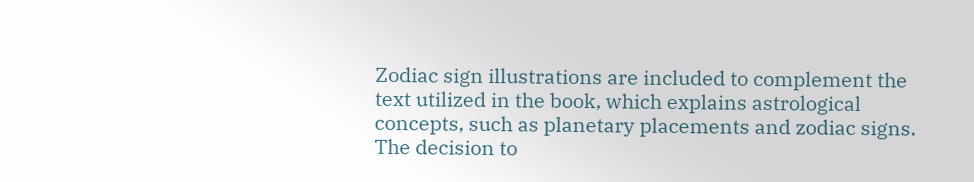Zodiac sign illustrations are included to complement the text utilized in the book, which explains astrological concepts, such as planetary placements and zodiac signs. The decision to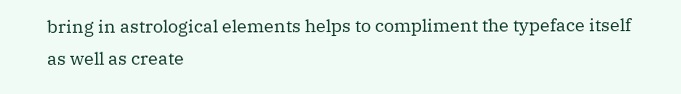bring in astrological elements helps to compliment the typeface itself as well as create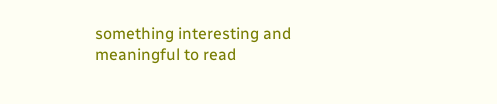something interesting and meaningful to read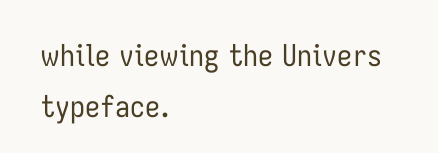while viewing the Univers typeface.